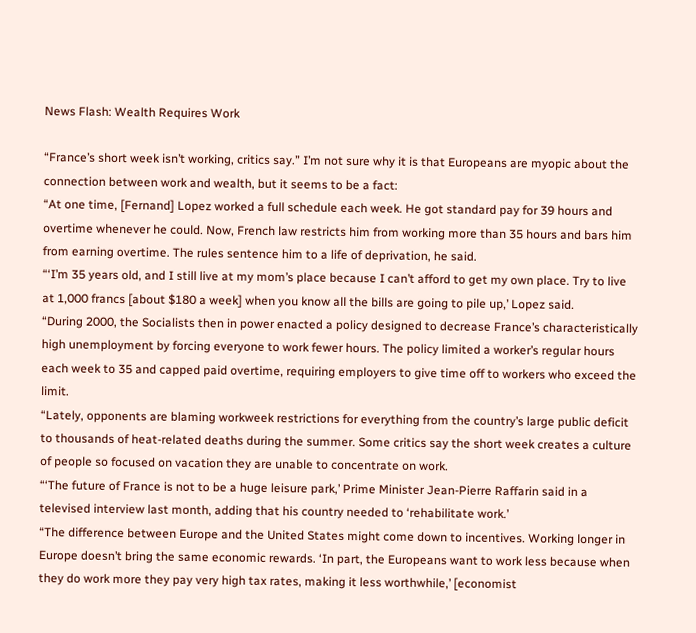News Flash: Wealth Requires Work

“France’s short week isn’t working, critics say.” I’m not sure why it is that Europeans are myopic about the connection between work and wealth, but it seems to be a fact:
“At one time, [Fernand] Lopez worked a full schedule each week. He got standard pay for 39 hours and overtime whenever he could. Now, French law restricts him from working more than 35 hours and bars him from earning overtime. The rules sentence him to a life of deprivation, he said.
“‘I’m 35 years old, and I still live at my mom’s place because I can’t afford to get my own place. Try to live at 1,000 francs [about $180 a week] when you know all the bills are going to pile up,’ Lopez said.
“During 2000, the Socialists then in power enacted a policy designed to decrease France’s characteristically high unemployment by forcing everyone to work fewer hours. The policy limited a worker’s regular hours each week to 35 and capped paid overtime, requiring employers to give time off to workers who exceed the limit.
“Lately, opponents are blaming workweek restrictions for everything from the country’s large public deficit to thousands of heat-related deaths during the summer. Some critics say the short week creates a culture of people so focused on vacation they are unable to concentrate on work.
“‘The future of France is not to be a huge leisure park,’ Prime Minister Jean-Pierre Raffarin said in a televised interview last month, adding that his country needed to ‘rehabilitate work.’
“The difference between Europe and the United States might come down to incentives. Working longer in Europe doesn’t bring the same economic rewards. ‘In part, the Europeans want to work less because when they do work more they pay very high tax rates, making it less worthwhile,’ [economist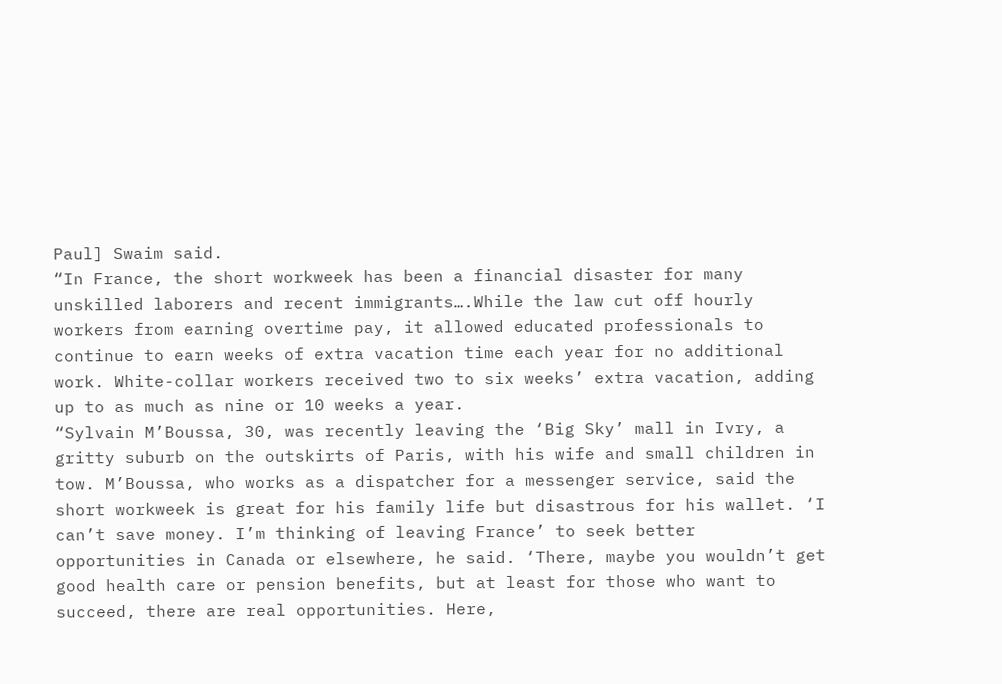Paul] Swaim said.
“In France, the short workweek has been a financial disaster for many unskilled laborers and recent immigrants….While the law cut off hourly workers from earning overtime pay, it allowed educated professionals to continue to earn weeks of extra vacation time each year for no additional work. White-collar workers received two to six weeks’ extra vacation, adding up to as much as nine or 10 weeks a year.
“Sylvain M’Boussa, 30, was recently leaving the ‘Big Sky’ mall in Ivry, a gritty suburb on the outskirts of Paris, with his wife and small children in tow. M’Boussa, who works as a dispatcher for a messenger service, said the short workweek is great for his family life but disastrous for his wallet. ‘I can’t save money. I’m thinking of leaving France’ to seek better opportunities in Canada or elsewhere, he said. ‘There, maybe you wouldn’t get good health care or pension benefits, but at least for those who want to succeed, there are real opportunities. Here,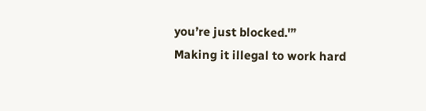you’re just blocked.'”
Making it illegal to work hard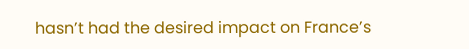hasn’t had the desired impact on France’s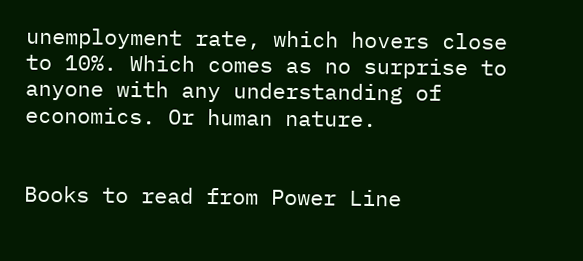unemployment rate, which hovers close to 10%. Which comes as no surprise to anyone with any understanding of economics. Or human nature.


Books to read from Power Line